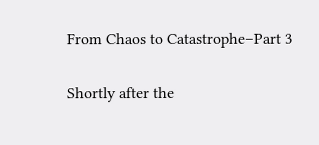From Chaos to Catastrophe–Part 3

Shortly after the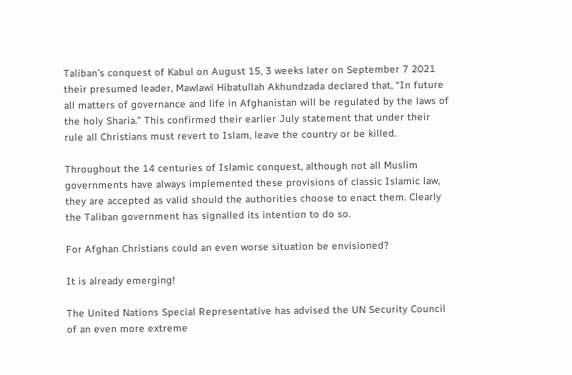Taliban’s conquest of Kabul on August 15, 3 weeks later on September 7 2021 their presumed leader, Mawlawi Hibatullah Akhundzada declared that, “In future all matters of governance and life in Afghanistan will be regulated by the laws of the holy Sharia.” This confirmed their earlier July statement that under their rule all Christians must revert to Islam, leave the country or be killed.

Throughout the 14 centuries of Islamic conquest, although not all Muslim governments have always implemented these provisions of classic Islamic law, they are accepted as valid should the authorities choose to enact them. Clearly the Taliban government has signalled its intention to do so.

For Afghan Christians could an even worse situation be envisioned?

It is already emerging!

The United Nations Special Representative has advised the UN Security Council of an even more extreme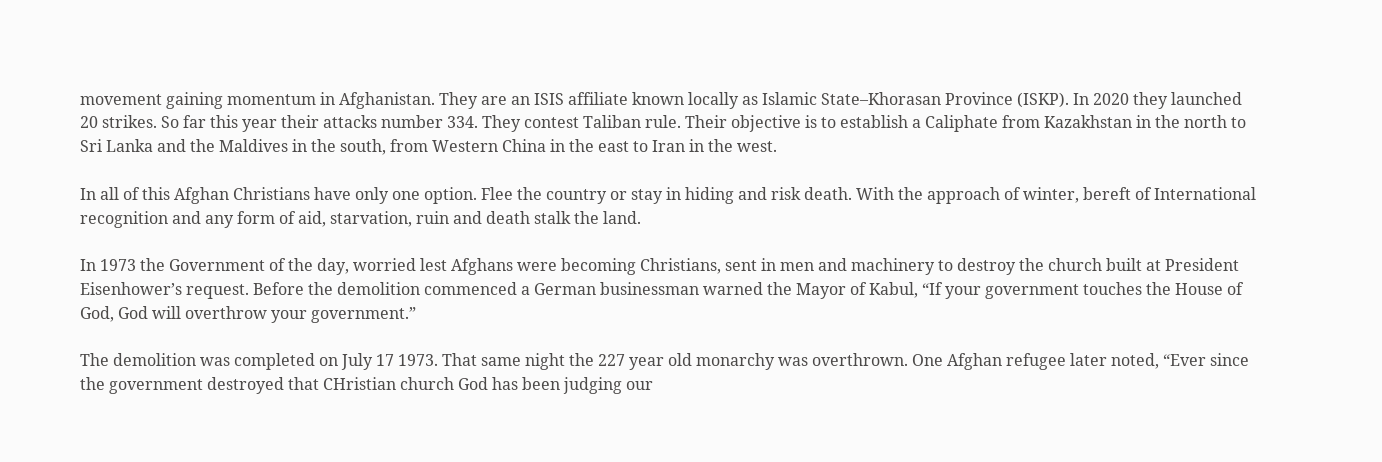movement gaining momentum in Afghanistan. They are an ISIS affiliate known locally as Islamic State–Khorasan Province (ISKP). In 2020 they launched 20 strikes. So far this year their attacks number 334. They contest Taliban rule. Their objective is to establish a Caliphate from Kazakhstan in the north to Sri Lanka and the Maldives in the south, from Western China in the east to Iran in the west.

In all of this Afghan Christians have only one option. Flee the country or stay in hiding and risk death. With the approach of winter, bereft of International recognition and any form of aid, starvation, ruin and death stalk the land.

In 1973 the Government of the day, worried lest Afghans were becoming Christians, sent in men and machinery to destroy the church built at President Eisenhower’s request. Before the demolition commenced a German businessman warned the Mayor of Kabul, “If your government touches the House of God, God will overthrow your government.”

The demolition was completed on July 17 1973. That same night the 227 year old monarchy was overthrown. One Afghan refugee later noted, “Ever since the government destroyed that CHristian church God has been judging our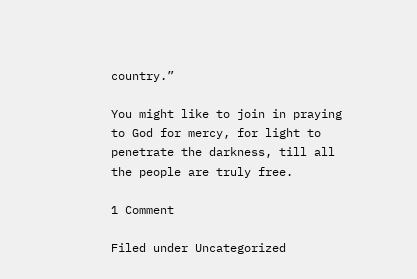country.”

You might like to join in praying to God for mercy, for light to penetrate the darkness, till all the people are truly free.

1 Comment

Filed under Uncategorized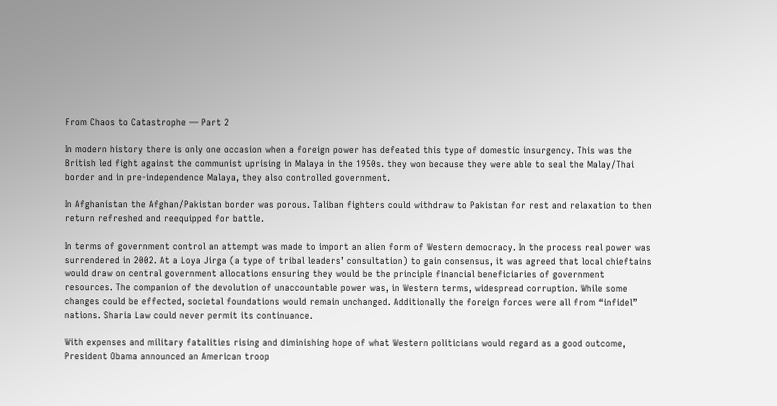From Chaos to Catastrophe — Part 2

In modern history there is only one occasion when a foreign power has defeated this type of domestic insurgency. This was the British led fight against the communist uprising in Malaya in the 1950s. they won because they were able to seal the Malay/Thai border and in pre-independence Malaya, they also controlled government.

In Afghanistan the Afghan/Pakistan border was porous. Taliban fighters could withdraw to Pakistan for rest and relaxation to then return refreshed and reequipped for battle.

In terms of government control an attempt was made to import an alien form of Western democracy. In the process real power was surrendered in 2002. At a Loya Jirga (a type of tribal leaders’ consultation) to gain consensus, it was agreed that local chieftains would draw on central government allocations ensuring they would be the principle financial beneficiaries of government resources. The companion of the devolution of unaccountable power was, in Western terms, widespread corruption. While some changes could be effected, societal foundations would remain unchanged. Additionally the foreign forces were all from “infidel” nations. Sharia Law could never permit its continuance.

With expenses and military fatalities rising and diminishing hope of what Western politicians would regard as a good outcome, President Obama announced an American troop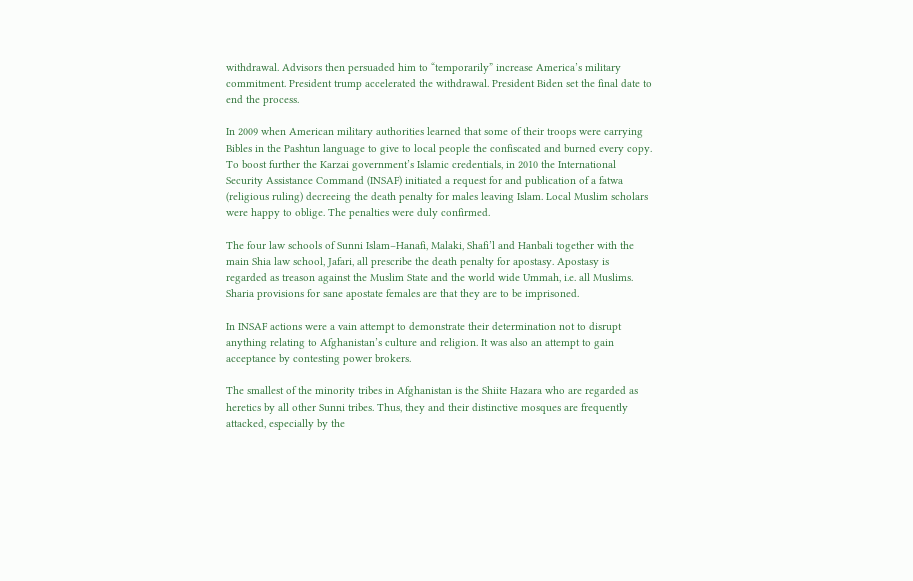withdrawal. Advisors then persuaded him to “temporarily” increase America’s military commitment. President trump accelerated the withdrawal. President Biden set the final date to end the process.

In 2009 when American military authorities learned that some of their troops were carrying Bibles in the Pashtun language to give to local people the confiscated and burned every copy. To boost further the Karzai government’s Islamic credentials, in 2010 the International Security Assistance Command (INSAF) initiated a request for and publication of a fatwa (religious ruling) decreeing the death penalty for males leaving Islam. Local Muslim scholars were happy to oblige. The penalties were duly confirmed.

The four law schools of Sunni Islam–Hanafi, Malaki, Shafi’l and Hanbali together with the main Shia law school, Jafari, all prescribe the death penalty for apostasy. Apostasy is regarded as treason against the Muslim State and the world wide Ummah, i.e. all Muslims. Sharia provisions for sane apostate females are that they are to be imprisoned.

In INSAF actions were a vain attempt to demonstrate their determination not to disrupt anything relating to Afghanistan’s culture and religion. It was also an attempt to gain acceptance by contesting power brokers.

The smallest of the minority tribes in Afghanistan is the Shiite Hazara who are regarded as heretics by all other Sunni tribes. Thus, they and their distinctive mosques are frequently attacked, especially by the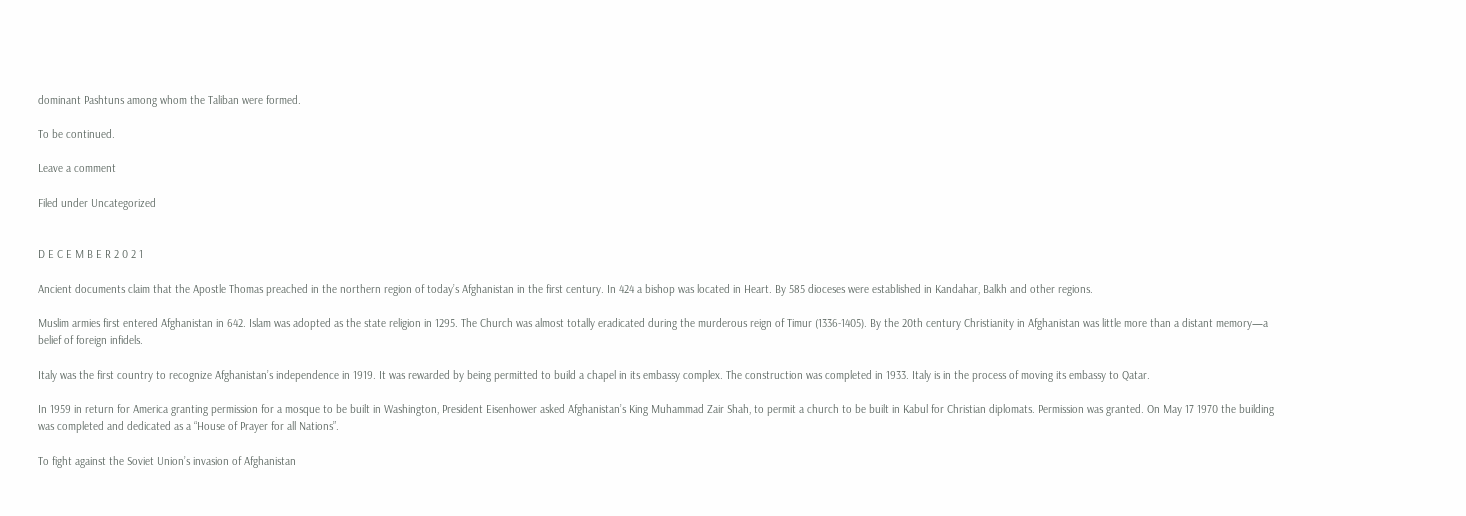dominant Pashtuns among whom the Taliban were formed.

To be continued.

Leave a comment

Filed under Uncategorized


D E C E M B E R 2 0 2 1

Ancient documents claim that the Apostle Thomas preached in the northern region of today’s Afghanistan in the first century. In 424 a bishop was located in Heart. By 585 dioceses were established in Kandahar, Balkh and other regions.

Muslim armies first entered Afghanistan in 642. Islam was adopted as the state religion in 1295. The Church was almost totally eradicated during the murderous reign of Timur (1336-1405). By the 20th century Christianity in Afghanistan was little more than a distant memory—a belief of foreign infidels.

Italy was the first country to recognize Afghanistan’s independence in 1919. It was rewarded by being permitted to build a chapel in its embassy complex. The construction was completed in 1933. Italy is in the process of moving its embassy to Qatar.

In 1959 in return for America granting permission for a mosque to be built in Washington, President Eisenhower asked Afghanistan’s King Muhammad Zair Shah, to permit a church to be built in Kabul for Christian diplomats. Permission was granted. On May 17 1970 the building was completed and dedicated as a “House of Prayer for all Nations”.

To fight against the Soviet Union’s invasion of Afghanistan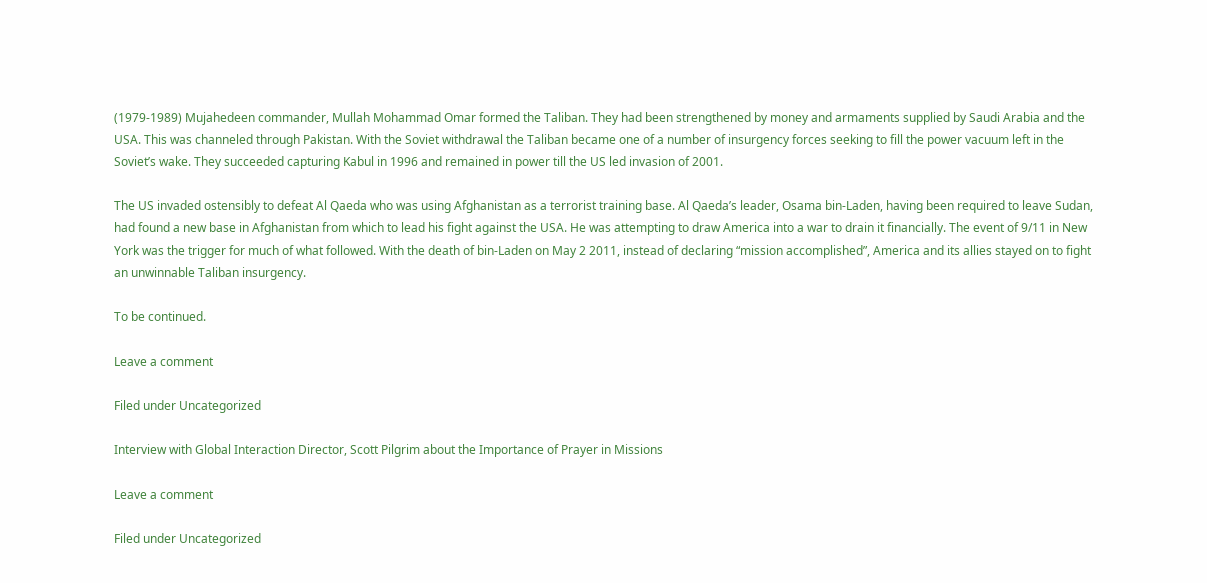(1979-1989) Mujahedeen commander, Mullah Mohammad Omar formed the Taliban. They had been strengthened by money and armaments supplied by Saudi Arabia and the USA. This was channeled through Pakistan. With the Soviet withdrawal the Taliban became one of a number of insurgency forces seeking to fill the power vacuum left in the Soviet’s wake. They succeeded capturing Kabul in 1996 and remained in power till the US led invasion of 2001.

The US invaded ostensibly to defeat Al Qaeda who was using Afghanistan as a terrorist training base. Al Qaeda’s leader, Osama bin-Laden, having been required to leave Sudan, had found a new base in Afghanistan from which to lead his fight against the USA. He was attempting to draw America into a war to drain it financially. The event of 9/11 in New York was the trigger for much of what followed. With the death of bin-Laden on May 2 2011, instead of declaring “mission accomplished”, America and its allies stayed on to fight an unwinnable Taliban insurgency.

To be continued.

Leave a comment

Filed under Uncategorized

Interview with Global Interaction Director, Scott Pilgrim about the Importance of Prayer in Missions

Leave a comment

Filed under Uncategorized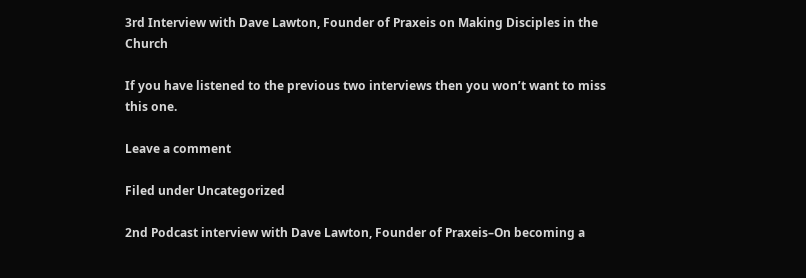3rd Interview with Dave Lawton, Founder of Praxeis on Making Disciples in the Church

If you have listened to the previous two interviews then you won’t want to miss this one.

Leave a comment

Filed under Uncategorized

2nd Podcast interview with Dave Lawton, Founder of Praxeis–On becoming a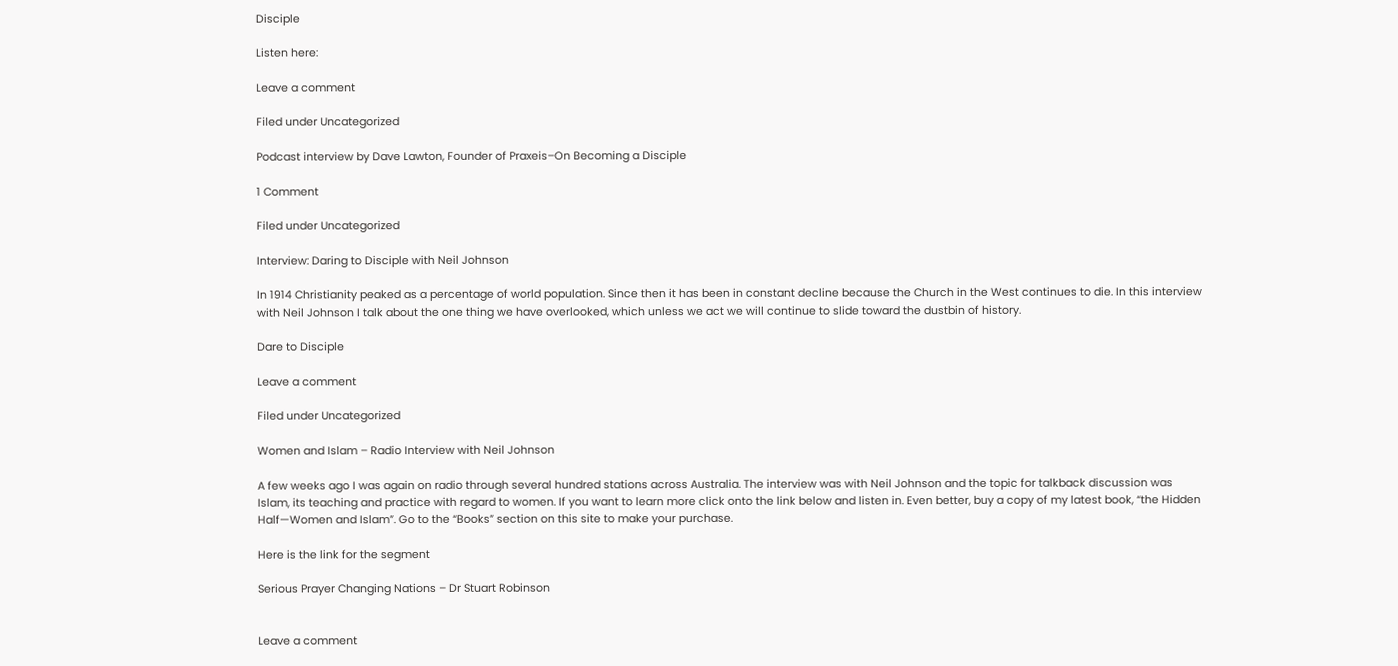Disciple

Listen here:

Leave a comment

Filed under Uncategorized

Podcast interview by Dave Lawton, Founder of Praxeis–On Becoming a Disciple

1 Comment

Filed under Uncategorized

Interview: Daring to Disciple with Neil Johnson

In 1914 Christianity peaked as a percentage of world population. Since then it has been in constant decline because the Church in the West continues to die. In this interview with Neil Johnson I talk about the one thing we have overlooked, which unless we act we will continue to slide toward the dustbin of history.

Dare to Disciple

Leave a comment

Filed under Uncategorized

Women and Islam – Radio Interview with Neil Johnson

A few weeks ago I was again on radio through several hundred stations across Australia. The interview was with Neil Johnson and the topic for talkback discussion was Islam, its teaching and practice with regard to women. If you want to learn more click onto the link below and listen in. Even better, buy a copy of my latest book, “the Hidden Half—Women and Islam”. Go to the “Books” section on this site to make your purchase.

Here is the link for the segment

Serious Prayer Changing Nations – Dr Stuart Robinson


Leave a comment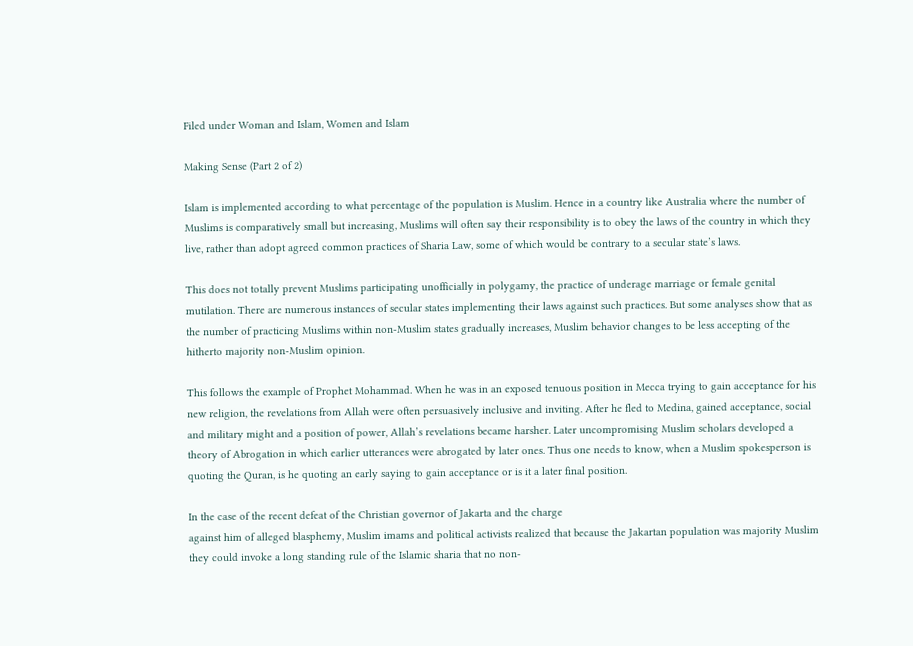Filed under Woman and Islam, Women and Islam

Making Sense (Part 2 of 2)

Islam is implemented according to what percentage of the population is Muslim. Hence in a country like Australia where the number of Muslims is comparatively small but increasing, Muslims will often say their responsibility is to obey the laws of the country in which they live, rather than adopt agreed common practices of Sharia Law, some of which would be contrary to a secular state’s laws.

This does not totally prevent Muslims participating unofficially in polygamy, the practice of underage marriage or female genital mutilation. There are numerous instances of secular states implementing their laws against such practices. But some analyses show that as the number of practicing Muslims within non-Muslim states gradually increases, Muslim behavior changes to be less accepting of the hitherto majority non-Muslim opinion.

This follows the example of Prophet Mohammad. When he was in an exposed tenuous position in Mecca trying to gain acceptance for his new religion, the revelations from Allah were often persuasively inclusive and inviting. After he fled to Medina, gained acceptance, social and military might and a position of power, Allah’s revelations became harsher. Later uncompromising Muslim scholars developed a theory of Abrogation in which earlier utterances were abrogated by later ones. Thus one needs to know, when a Muslim spokesperson is quoting the Quran, is he quoting an early saying to gain acceptance or is it a later final position.

In the case of the recent defeat of the Christian governor of Jakarta and the charge
against him of alleged blasphemy, Muslim imams and political activists realized that because the Jakartan population was majority Muslim they could invoke a long standing rule of the Islamic sharia that no non-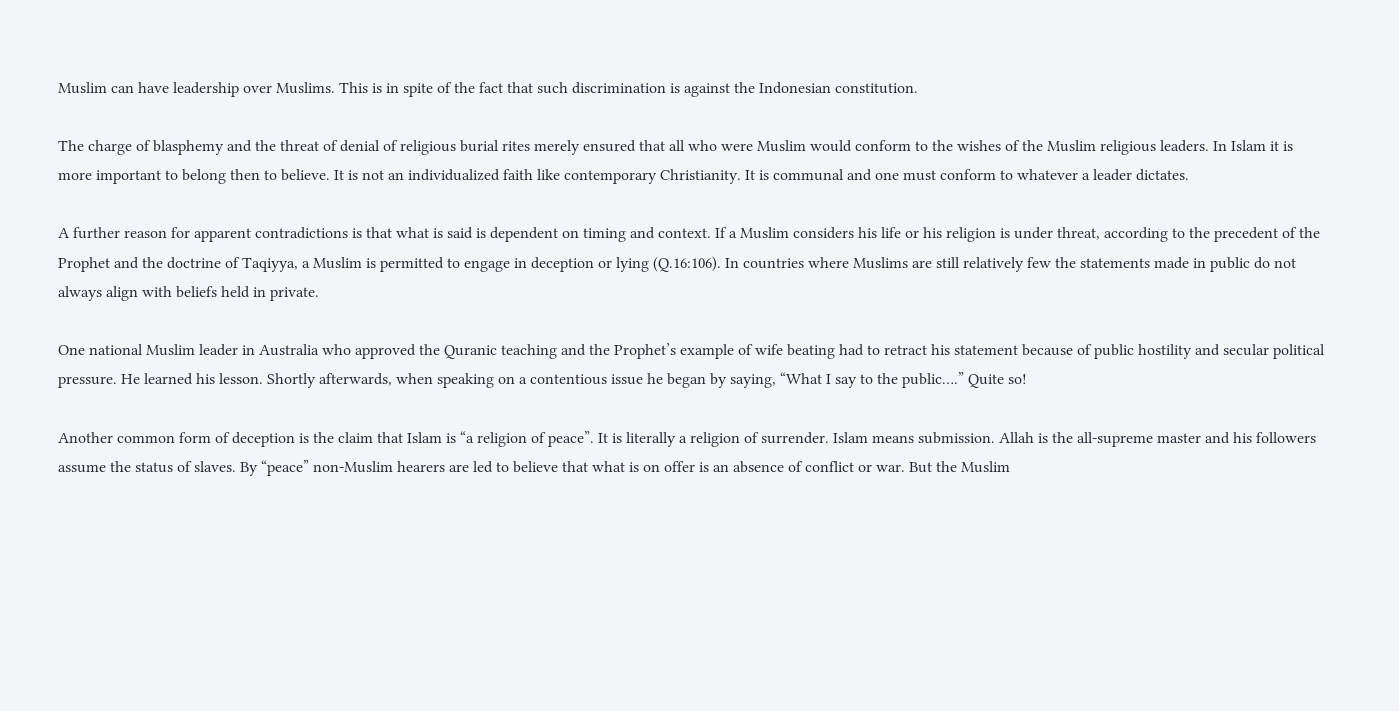Muslim can have leadership over Muslims. This is in spite of the fact that such discrimination is against the Indonesian constitution.

The charge of blasphemy and the threat of denial of religious burial rites merely ensured that all who were Muslim would conform to the wishes of the Muslim religious leaders. In Islam it is more important to belong then to believe. It is not an individualized faith like contemporary Christianity. It is communal and one must conform to whatever a leader dictates.

A further reason for apparent contradictions is that what is said is dependent on timing and context. If a Muslim considers his life or his religion is under threat, according to the precedent of the Prophet and the doctrine of Taqiyya, a Muslim is permitted to engage in deception or lying (Q.16:106). In countries where Muslims are still relatively few the statements made in public do not always align with beliefs held in private.

One national Muslim leader in Australia who approved the Quranic teaching and the Prophet’s example of wife beating had to retract his statement because of public hostility and secular political pressure. He learned his lesson. Shortly afterwards, when speaking on a contentious issue he began by saying, “What I say to the public….” Quite so!

Another common form of deception is the claim that Islam is “a religion of peace”. It is literally a religion of surrender. Islam means submission. Allah is the all-supreme master and his followers assume the status of slaves. By “peace” non-Muslim hearers are led to believe that what is on offer is an absence of conflict or war. But the Muslim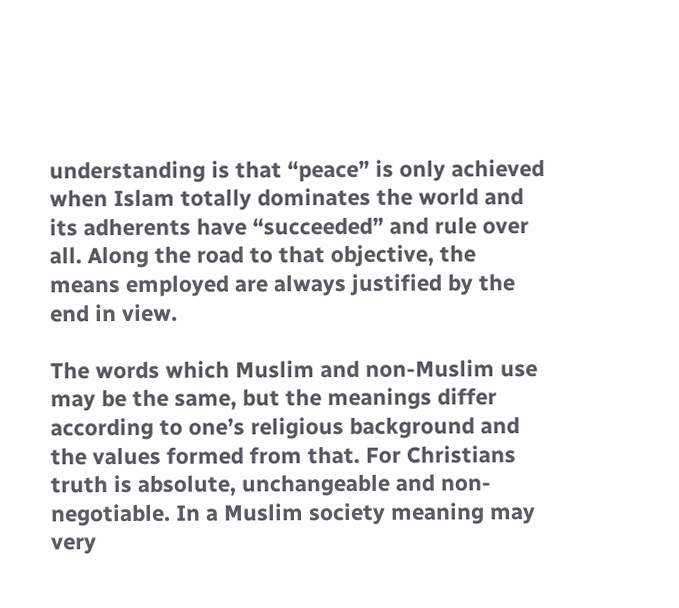understanding is that “peace” is only achieved when Islam totally dominates the world and its adherents have “succeeded” and rule over all. Along the road to that objective, the means employed are always justified by the end in view.

The words which Muslim and non-Muslim use may be the same, but the meanings differ according to one’s religious background and the values formed from that. For Christians truth is absolute, unchangeable and non-negotiable. In a Muslim society meaning may very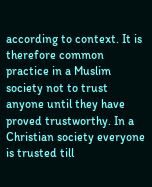according to context. It is therefore common practice in a Muslim society not to trust anyone until they have proved trustworthy. In a Christian society everyone is trusted till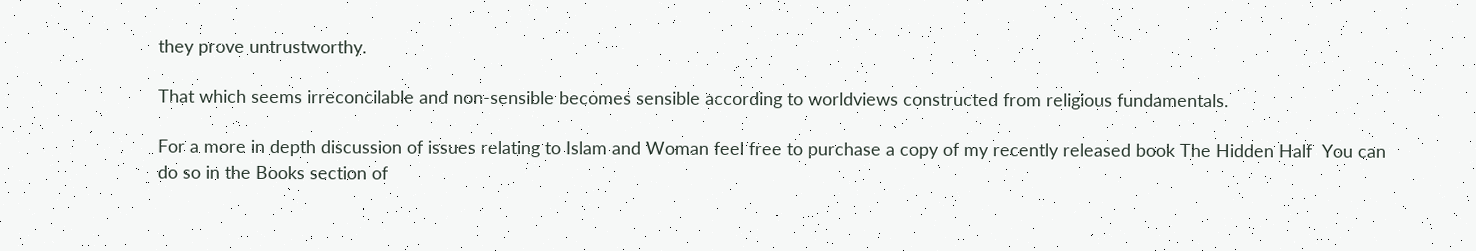they prove untrustworthy.

That which seems irreconcilable and non-sensible becomes sensible according to worldviews constructed from religious fundamentals.

For a more in depth discussion of issues relating to Islam and Woman feel free to purchase a copy of my recently released book The Hidden Half  You can do so in the Books section of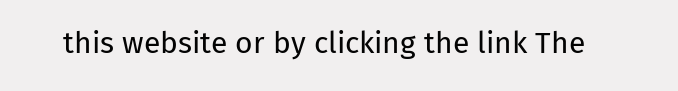this website or by clicking the link The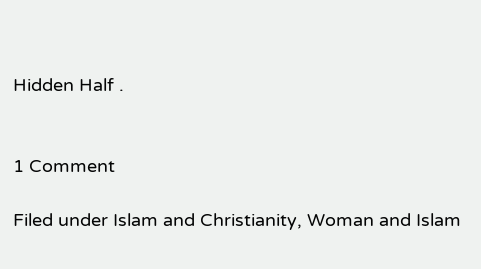Hidden Half .


1 Comment

Filed under Islam and Christianity, Woman and Islam